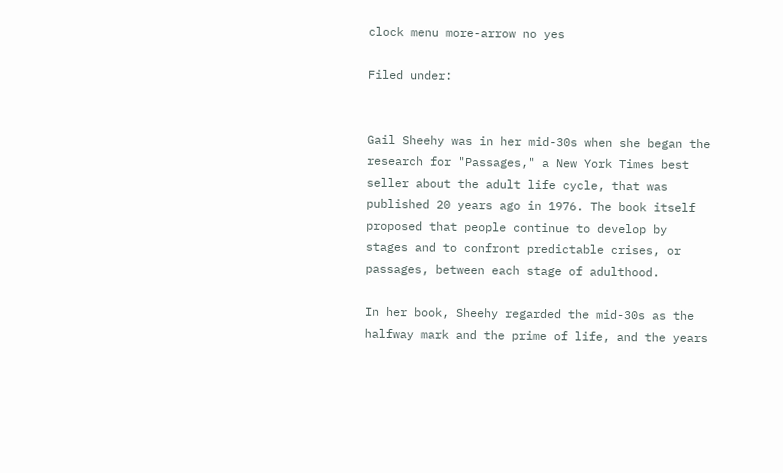clock menu more-arrow no yes

Filed under:


Gail Sheehy was in her mid-30s when she began the research for "Passages," a New York Times best seller about the adult life cycle, that was published 20 years ago in 1976. The book itself proposed that people continue to develop by stages and to confront predictable crises, or passages, between each stage of adulthood.

In her book, Sheehy regarded the mid-30s as the halfway mark and the prime of life, and the years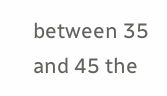between 35 and 45 the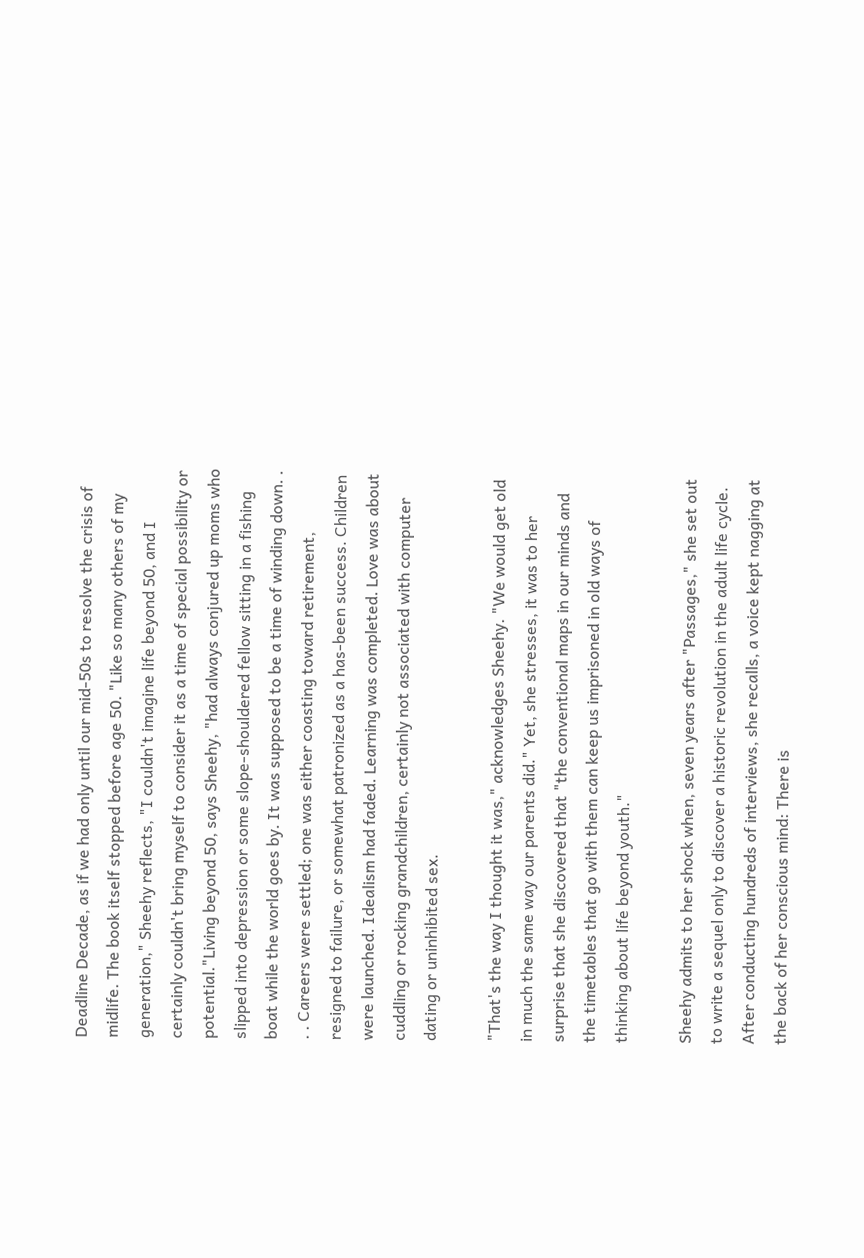Deadline Decade, as if we had only until our mid-50s to resolve the crisis of midlife. The book itself stopped before age 50. "Like so many others of my generation," Sheehy reflects, "I couldn't imagine life beyond 50, and I certainly couldn't bring myself to consider it as a time of special possibility or potential."Living beyond 50, says Sheehy, "had always conjured up moms who slipped into depression or some slope-shouldered fellow sitting in a fishing boat while the world goes by. It was supposed to be a time of winding down. . . . Careers were settled; one was either coasting toward retirement, resigned to failure, or somewhat patronized as a has-been success. Children were launched. Idealism had faded. Learning was completed. Love was about cuddling or rocking grandchildren, certainly not associated with computer dating or uninhibited sex.

"That's the way I thought it was," acknowledges Sheehy. "We would get old in much the same way our parents did." Yet, she stresses, it was to her surprise that she discovered that "the conventional maps in our minds and the timetables that go with them can keep us imprisoned in old ways of thinking about life beyond youth."

Sheehy admits to her shock when, seven years after "Passages," she set out to write a sequel only to discover a historic revolution in the adult life cycle. After conducting hundreds of interviews, she recalls, a voice kept nagging at the back of her conscious mind: There is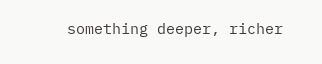something deeper, richer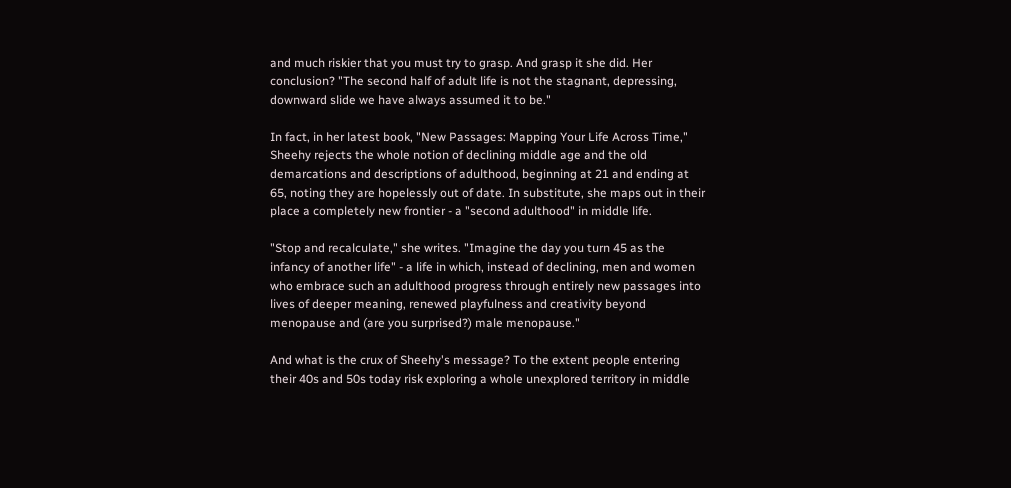and much riskier that you must try to grasp. And grasp it she did. Her conclusion? "The second half of adult life is not the stagnant, depressing, downward slide we have always assumed it to be."

In fact, in her latest book, "New Passages: Mapping Your Life Across Time," Sheehy rejects the whole notion of declining middle age and the old demarcations and descriptions of adulthood, beginning at 21 and ending at 65, noting they are hopelessly out of date. In substitute, she maps out in their place a completely new frontier - a "second adulthood" in middle life.

"Stop and recalculate," she writes. "Imagine the day you turn 45 as the infancy of another life" - a life in which, instead of declining, men and women who embrace such an adulthood progress through entirely new passages into lives of deeper meaning, renewed playfulness and creativity beyond menopause and (are you surprised?) male menopause."

And what is the crux of Sheehy's message? To the extent people entering their 40s and 50s today risk exploring a whole unexplored territory in middle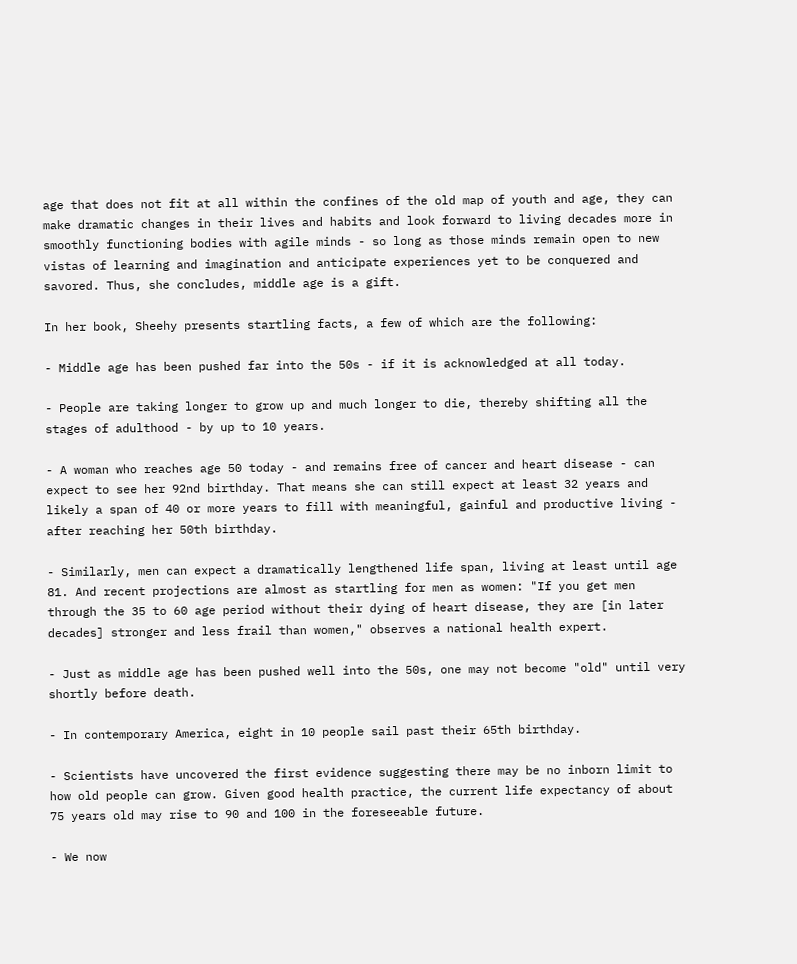age that does not fit at all within the confines of the old map of youth and age, they can make dramatic changes in their lives and habits and look forward to living decades more in smoothly functioning bodies with agile minds - so long as those minds remain open to new vistas of learning and imagination and anticipate experiences yet to be conquered and savored. Thus, she concludes, middle age is a gift.

In her book, Sheehy presents startling facts, a few of which are the following:

- Middle age has been pushed far into the 50s - if it is acknowledged at all today.

- People are taking longer to grow up and much longer to die, thereby shifting all the stages of adulthood - by up to 10 years.

- A woman who reaches age 50 today - and remains free of cancer and heart disease - can expect to see her 92nd birthday. That means she can still expect at least 32 years and likely a span of 40 or more years to fill with meaningful, gainful and productive living - after reaching her 50th birthday.

- Similarly, men can expect a dramatically lengthened life span, living at least until age 81. And recent projections are almost as startling for men as women: "If you get men through the 35 to 60 age period without their dying of heart disease, they are [in later decades] stronger and less frail than women," observes a national health expert.

- Just as middle age has been pushed well into the 50s, one may not become "old" until very shortly before death.

- In contemporary America, eight in 10 people sail past their 65th birthday.

- Scientists have uncovered the first evidence suggesting there may be no inborn limit to how old people can grow. Given good health practice, the current life expectancy of about 75 years old may rise to 90 and 100 in the foreseeable future.

- We now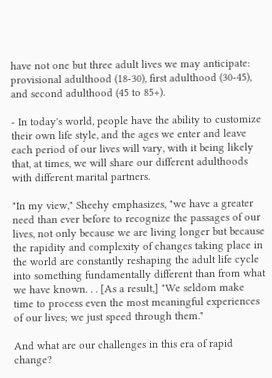have not one but three adult lives we may anticipate: provisional adulthood (18-30), first adulthood (30-45), and second adulthood (45 to 85+).

- In today's world, people have the ability to customize their own life style, and the ages we enter and leave each period of our lives will vary, with it being likely that, at times, we will share our different adulthoods with different marital partners.

"In my view," Sheehy emphasizes, "we have a greater need than ever before to recognize the passages of our lives, not only because we are living longer but because the rapidity and complexity of changes taking place in the world are constantly reshaping the adult life cycle into something fundamentally different than from what we have known. . . [As a result,] "We seldom make time to process even the most meaningful experiences of our lives; we just speed through them."

And what are our challenges in this era of rapid change?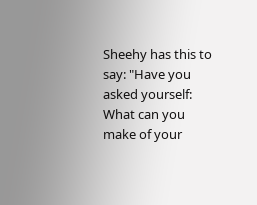Sheehy has this to say: "Have you asked yourself: What can you make of your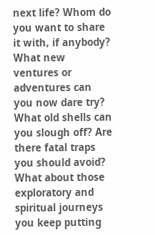next life? Whom do you want to share it with, if anybody? What new ventures or adventures can you now dare try? What old shells can you slough off? Are there fatal traps you should avoid? What about those exploratory and spiritual journeys you keep putting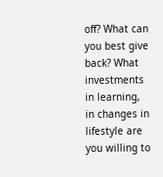off? What can you best give back? What investments in learning, in changes in lifestyle are you willing to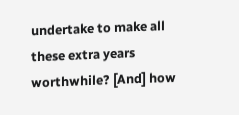undertake to make all these extra years worthwhile? [And] how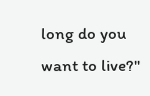long do you want to live?"